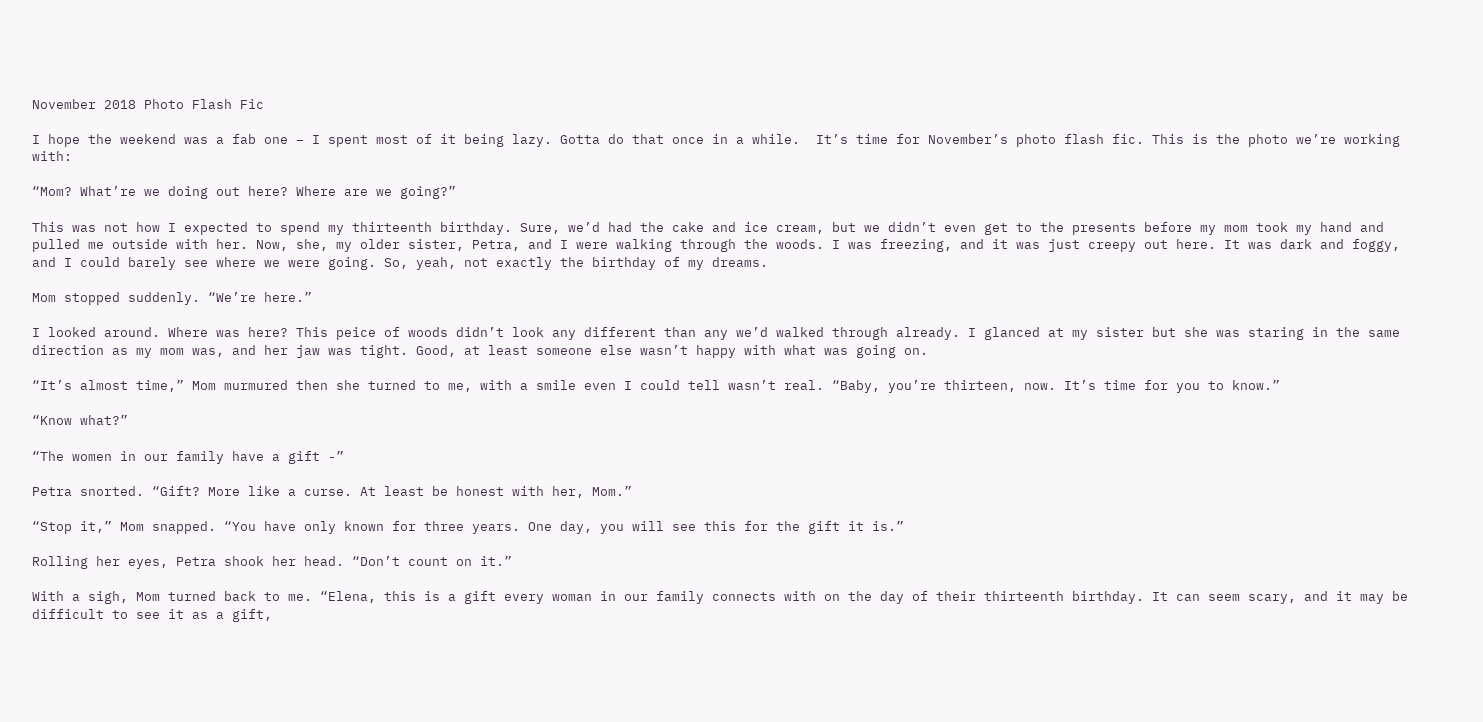November 2018 Photo Flash Fic

I hope the weekend was a fab one – I spent most of it being lazy. Gotta do that once in a while.  It’s time for November’s photo flash fic. This is the photo we’re working with:

“Mom? What’re we doing out here? Where are we going?”

This was not how I expected to spend my thirteenth birthday. Sure, we’d had the cake and ice cream, but we didn’t even get to the presents before my mom took my hand and pulled me outside with her. Now, she, my older sister, Petra, and I were walking through the woods. I was freezing, and it was just creepy out here. It was dark and foggy, and I could barely see where we were going. So, yeah, not exactly the birthday of my dreams.

Mom stopped suddenly. “We’re here.”

I looked around. Where was here? This peice of woods didn’t look any different than any we’d walked through already. I glanced at my sister but she was staring in the same direction as my mom was, and her jaw was tight. Good, at least someone else wasn’t happy with what was going on.

“It’s almost time,” Mom murmured then she turned to me, with a smile even I could tell wasn’t real. “Baby, you’re thirteen, now. It’s time for you to know.”

“Know what?”

“The women in our family have a gift -”

Petra snorted. “Gift? More like a curse. At least be honest with her, Mom.”

“Stop it,” Mom snapped. “You have only known for three years. One day, you will see this for the gift it is.”

Rolling her eyes, Petra shook her head. “Don’t count on it.”

With a sigh, Mom turned back to me. “Elena, this is a gift every woman in our family connects with on the day of their thirteenth birthday. It can seem scary, and it may be difficult to see it as a gift,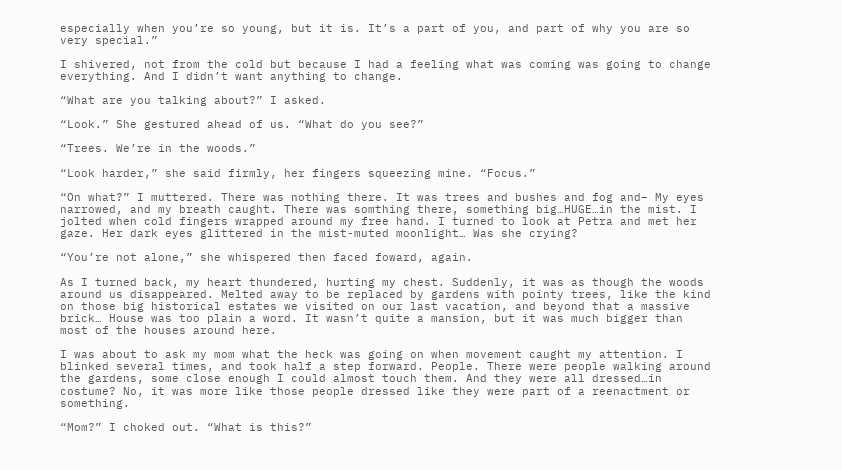especially when you’re so young, but it is. It’s a part of you, and part of why you are so very special.”

I shivered, not from the cold but because I had a feeling what was coming was going to change everything. And I didn’t want anything to change.

“What are you talking about?” I asked.

“Look.” She gestured ahead of us. “What do you see?”

“Trees. We’re in the woods.”

“Look harder,” she said firmly, her fingers squeezing mine. “Focus.”

“On what?” I muttered. There was nothing there. It was trees and bushes and fog and– My eyes narrowed, and my breath caught. There was somthing there, something big…HUGE…in the mist. I jolted when cold fingers wrapped around my free hand. I turned to look at Petra and met her gaze. Her dark eyes glittered in the mist-muted moonlight… Was she crying?

“You’re not alone,” she whispered then faced foward, again.

As I turned back, my heart thundered, hurting my chest. Suddenly, it was as though the woods around us disappeared. Melted away to be replaced by gardens with pointy trees, like the kind on those big historical estates we visited on our last vacation, and beyond that a massive brick… House was too plain a word. It wasn’t quite a mansion, but it was much bigger than most of the houses around here.

I was about to ask my mom what the heck was going on when movement caught my attention. I blinked several times, and took half a step forward. People. There were people walking around the gardens, some close enough I could almost touch them. And they were all dressed…in costume? No, it was more like those people dressed like they were part of a reenactment or something.

“Mom?” I choked out. “What is this?”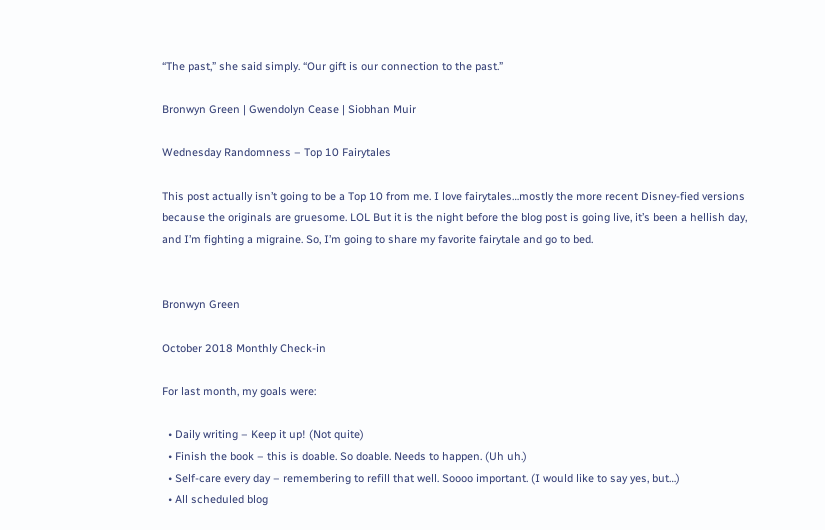“The past,” she said simply. “Our gift is our connection to the past.”

Bronwyn Green | Gwendolyn Cease | Siobhan Muir

Wednesday Randomness – Top 10 Fairytales

This post actually isn’t going to be a Top 10 from me. I love fairytales…mostly the more recent Disney-fied versions because the originals are gruesome. LOL But it is the night before the blog post is going live, it’s been a hellish day, and I’m fighting a migraine. So, I’m going to share my favorite fairytale and go to bed.


Bronwyn Green

October 2018 Monthly Check-in

For last month, my goals were:

  • Daily writing – Keep it up! (Not quite)
  • Finish the book – this is doable. So doable. Needs to happen. (Uh uh.)
  • Self-care every day – remembering to refill that well. Soooo important. (I would like to say yes, but…)
  • All scheduled blog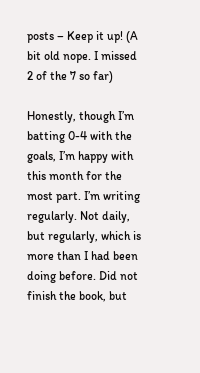posts – Keep it up! (A bit old nope. I missed 2 of the 7 so far)

Honestly, though I’m batting 0-4 with the goals, I’m happy with this month for the most part. I’m writing regularly. Not daily, but regularly, which is more than I had been doing before. Did not finish the book, but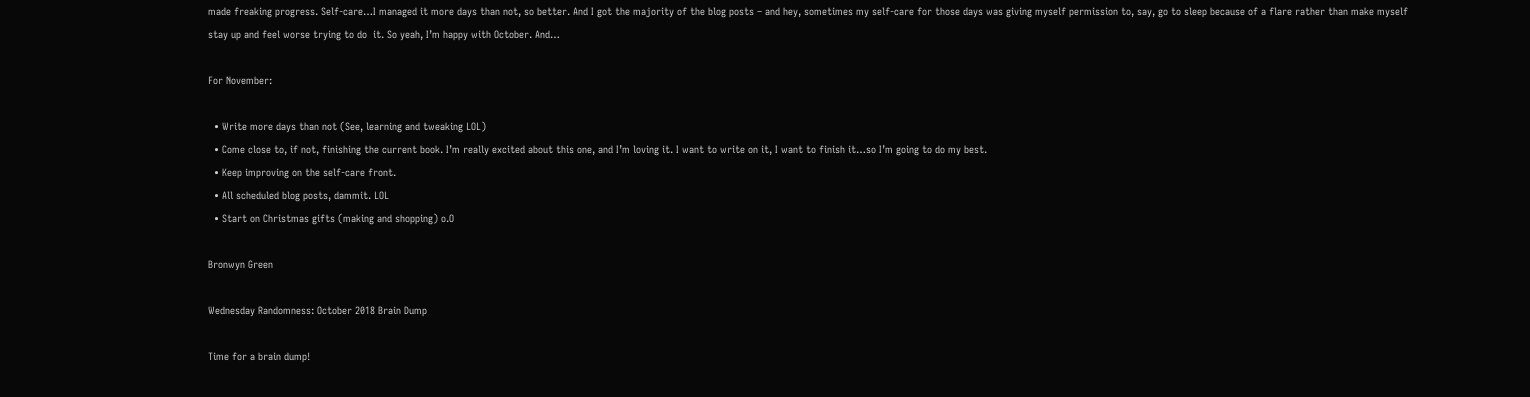made freaking progress. Self-care…I managed it more days than not, so better. And I got the majority of the blog posts – and hey, sometimes my self-care for those days was giving myself permission to, say, go to sleep because of a flare rather than make myself stay up and feel worse trying to do  it. So yeah, I’m happy with October. And…

For November:

  • Write more days than not (See, learning and tweaking LOL)
  • Come close to, if not, finishing the current book. I’m really excited about this one, and I’m loving it. I want to write on it, I want to finish it…so I’m going to do my best.
  • Keep improving on the self-care front.
  • All scheduled blog posts, dammit. LOL
  • Start on Christmas gifts (making and shopping) o.O

Bronwyn Green

Wednesday Randomness: October 2018 Brain Dump

Time for a brain dump!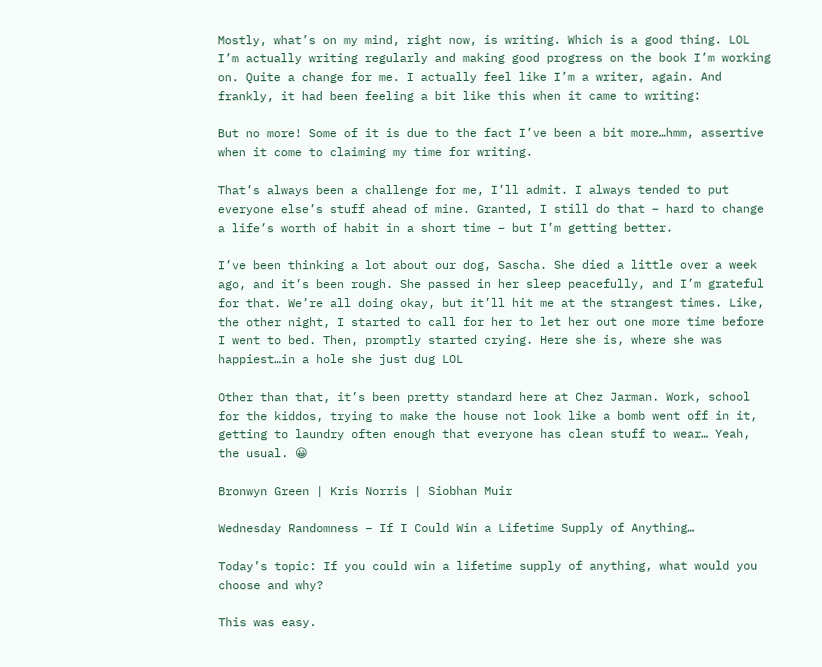Mostly, what’s on my mind, right now, is writing. Which is a good thing. LOL I’m actually writing regularly and making good progress on the book I’m working on. Quite a change for me. I actually feel like I’m a writer, again. And frankly, it had been feeling a bit like this when it came to writing:

But no more! Some of it is due to the fact I’ve been a bit more…hmm, assertive when it come to claiming my time for writing.

That’s always been a challenge for me, I’ll admit. I always tended to put everyone else’s stuff ahead of mine. Granted, I still do that – hard to change a life’s worth of habit in a short time – but I’m getting better.

I’ve been thinking a lot about our dog, Sascha. She died a little over a week ago, and it’s been rough. She passed in her sleep peacefully, and I’m grateful for that. We’re all doing okay, but it’ll hit me at the strangest times. Like, the other night, I started to call for her to let her out one more time before I went to bed. Then, promptly started crying. Here she is, where she was happiest…in a hole she just dug LOL

Other than that, it’s been pretty standard here at Chez Jarman. Work, school for the kiddos, trying to make the house not look like a bomb went off in it, getting to laundry often enough that everyone has clean stuff to wear… Yeah, the usual. 😀

Bronwyn Green | Kris Norris | Siobhan Muir

Wednesday Randomness – If I Could Win a Lifetime Supply of Anything…

Today’s topic: If you could win a lifetime supply of anything, what would you choose and why?

This was easy.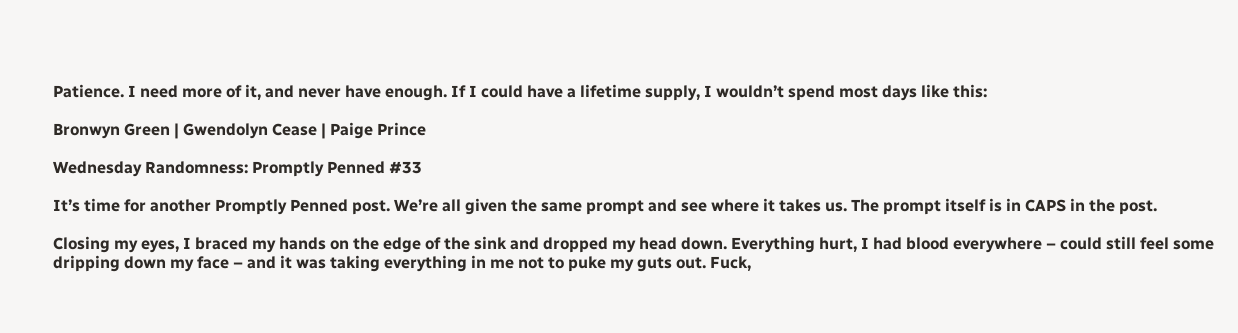Patience. I need more of it, and never have enough. If I could have a lifetime supply, I wouldn’t spend most days like this:

Bronwyn Green | Gwendolyn Cease | Paige Prince

Wednesday Randomness: Promptly Penned #33

It’s time for another Promptly Penned post. We’re all given the same prompt and see where it takes us. The prompt itself is in CAPS in the post.

Closing my eyes, I braced my hands on the edge of the sink and dropped my head down. Everything hurt, I had blood everywhere – could still feel some dripping down my face – and it was taking everything in me not to puke my guts out. Fuck,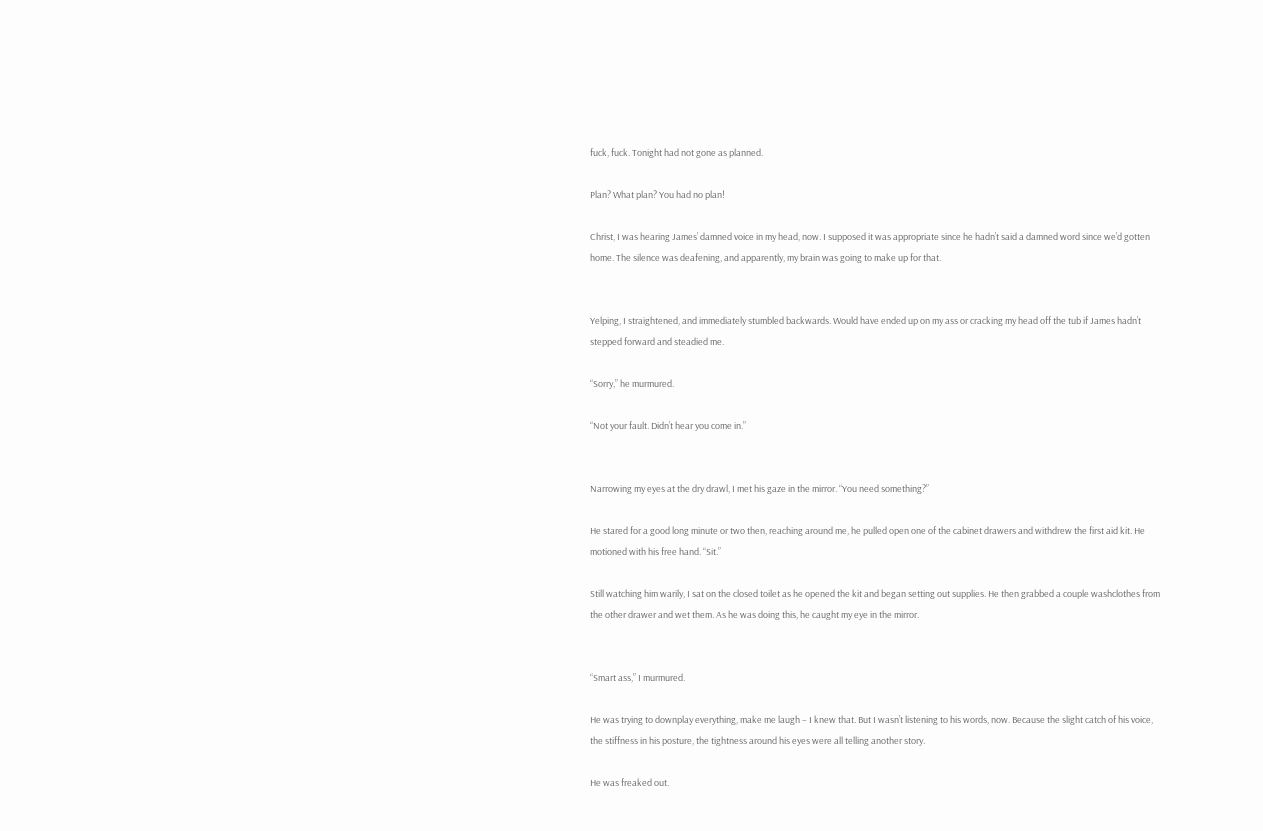fuck, fuck. Tonight had not gone as planned.

Plan? What plan? You had no plan!

Christ, I was hearing James’ damned voice in my head, now. I supposed it was appropriate since he hadn’t said a damned word since we’d gotten home. The silence was deafening, and apparently, my brain was going to make up for that.


Yelping, I straightened, and immediately stumbled backwards. Would have ended up on my ass or cracking my head off the tub if James hadn’t stepped forward and steadied me.

“Sorry,” he murmured.

“Not your fault. Didn’t hear you come in.”


Narrowing my eyes at the dry drawl, I met his gaze in the mirror. “You need something?”

He stared for a good long minute or two then, reaching around me, he pulled open one of the cabinet drawers and withdrew the first aid kit. He motioned with his free hand. “Sit.”

Still watching him warily, I sat on the closed toilet as he opened the kit and began setting out supplies. He then grabbed a couple washclothes from the other drawer and wet them. As he was doing this, he caught my eye in the mirror.


“Smart ass,” I murmured.

He was trying to downplay everything, make me laugh – I knew that. But I wasn’t listening to his words, now. Because the slight catch of his voice, the stiffness in his posture, the tightness around his eyes were all telling another story.

He was freaked out.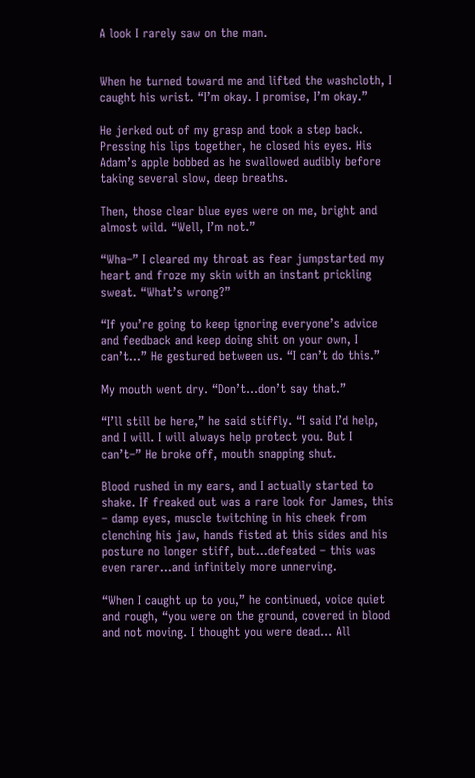A look I rarely saw on the man.


When he turned toward me and lifted the washcloth, I caught his wrist. “I’m okay. I promise, I’m okay.”

He jerked out of my grasp and took a step back. Pressing his lips together, he closed his eyes. His Adam’s apple bobbed as he swallowed audibly before taking several slow, deep breaths.

Then, those clear blue eyes were on me, bright and almost wild. “Well, I’m not.”

“Wha–” I cleared my throat as fear jumpstarted my heart and froze my skin with an instant prickling sweat. “What’s wrong?”

“If you’re going to keep ignoring everyone’s advice and feedback and keep doing shit on your own, I can’t…” He gestured between us. “I can’t do this.”

My mouth went dry. “Don’t…don’t say that.”

“I’ll still be here,” he said stiffly. “I said I’d help, and I will. I will always help protect you. But I can’t–” He broke off, mouth snapping shut.

Blood rushed in my ears, and I actually started to shake. If freaked out was a rare look for James, this – damp eyes, muscle twitching in his cheek from clenching his jaw, hands fisted at this sides and his posture no longer stiff, but…defeated – this was even rarer…and infinitely more unnerving.

“When I caught up to you,” he continued, voice quiet and rough, “you were on the ground, covered in blood and not moving. I thought you were dead… All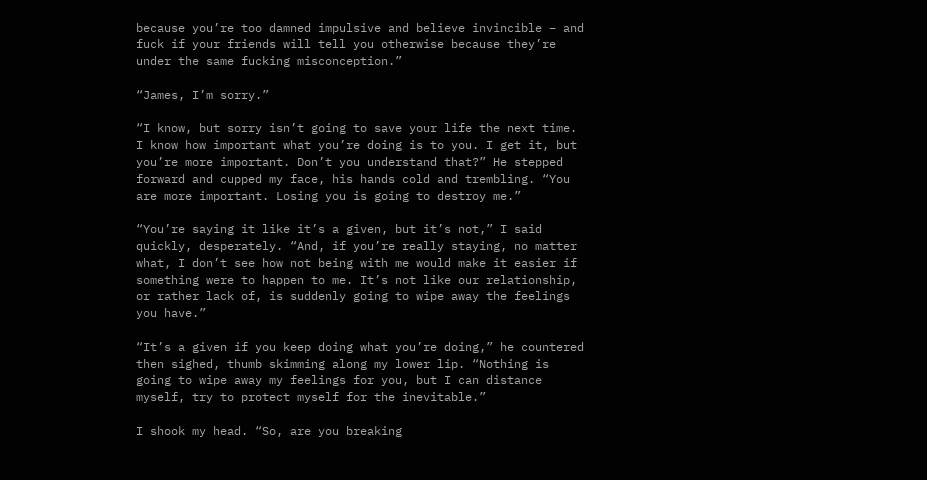because you’re too damned impulsive and believe invincible – and fuck if your friends will tell you otherwise because they’re under the same fucking misconception.”

“James, I’m sorry.”

“I know, but sorry isn’t going to save your life the next time. I know how important what you’re doing is to you. I get it, but you’re more important. Don’t you understand that?” He stepped forward and cupped my face, his hands cold and trembling. “You are more important. Losing you is going to destroy me.”

“You’re saying it like it’s a given, but it’s not,” I said quickly, desperately. “And, if you’re really staying, no matter what, I don’t see how not being with me would make it easier if something were to happen to me. It’s not like our relationship, or rather lack of, is suddenly going to wipe away the feelings you have.”

“It’s a given if you keep doing what you’re doing,” he countered then sighed, thumb skimming along my lower lip. “Nothing is going to wipe away my feelings for you, but I can distance myself, try to protect myself for the inevitable.”

I shook my head. “So, are you breaking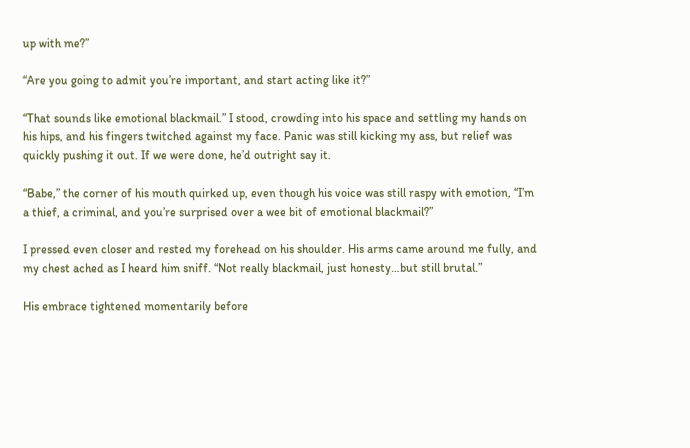up with me?”

“Are you going to admit you’re important, and start acting like it?”

“That sounds like emotional blackmail.” I stood, crowding into his space and settling my hands on his hips, and his fingers twitched against my face. Panic was still kicking my ass, but relief was quickly pushing it out. If we were done, he’d outright say it.

“Babe,” the corner of his mouth quirked up, even though his voice was still raspy with emotion, “I’m a thief, a criminal, and you’re surprised over a wee bit of emotional blackmail?”

I pressed even closer and rested my forehead on his shoulder. His arms came around me fully, and my chest ached as I heard him sniff. “Not really blackmail, just honesty…but still brutal.”

His embrace tightened momentarily before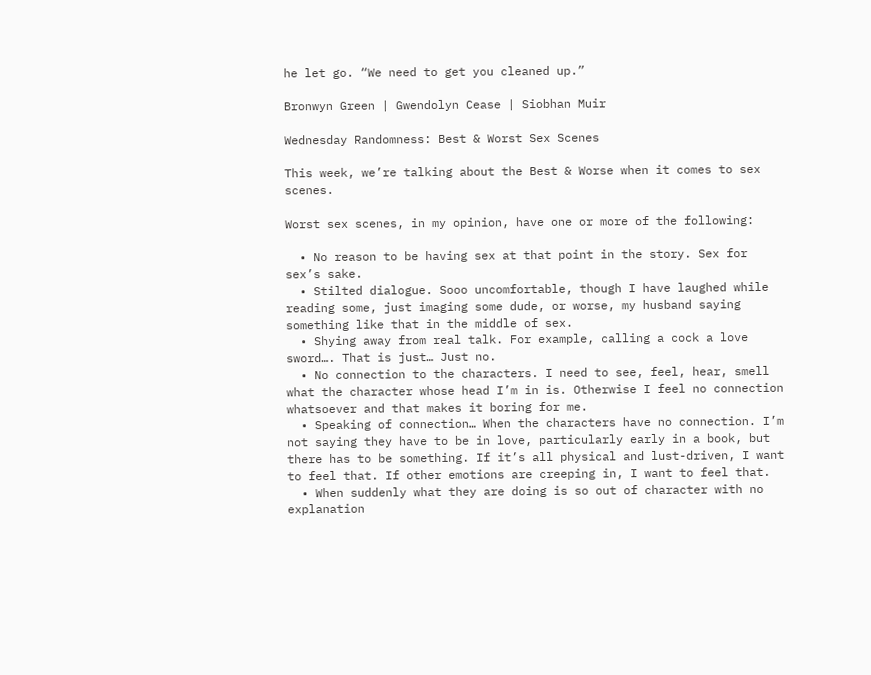he let go. “We need to get you cleaned up.”

Bronwyn Green | Gwendolyn Cease | Siobhan Muir

Wednesday Randomness: Best & Worst Sex Scenes

This week, we’re talking about the Best & Worse when it comes to sex scenes.

Worst sex scenes, in my opinion, have one or more of the following:

  • No reason to be having sex at that point in the story. Sex for sex’s sake.
  • Stilted dialogue. Sooo uncomfortable, though I have laughed while reading some, just imaging some dude, or worse, my husband saying something like that in the middle of sex.
  • Shying away from real talk. For example, calling a cock a love sword…. That is just… Just no.
  • No connection to the characters. I need to see, feel, hear, smell what the character whose head I’m in is. Otherwise I feel no connection whatsoever and that makes it boring for me.
  • Speaking of connection… When the characters have no connection. I’m not saying they have to be in love, particularly early in a book, but there has to be something. If it’s all physical and lust-driven, I want to feel that. If other emotions are creeping in, I want to feel that.
  • When suddenly what they are doing is so out of character with no explanation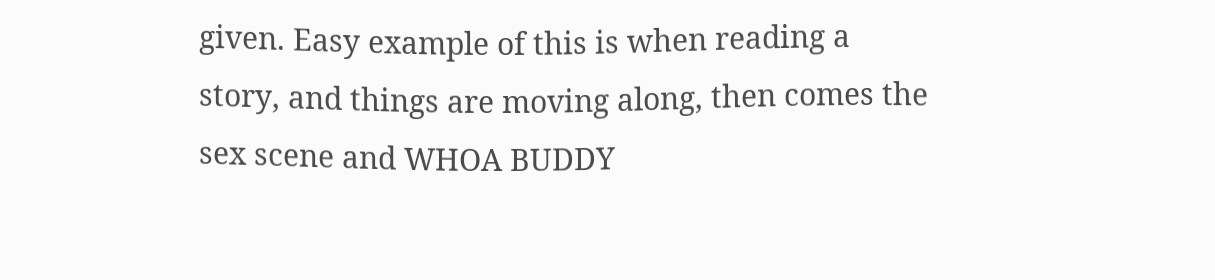given. Easy example of this is when reading a story, and things are moving along, then comes the sex scene and WHOA BUDDY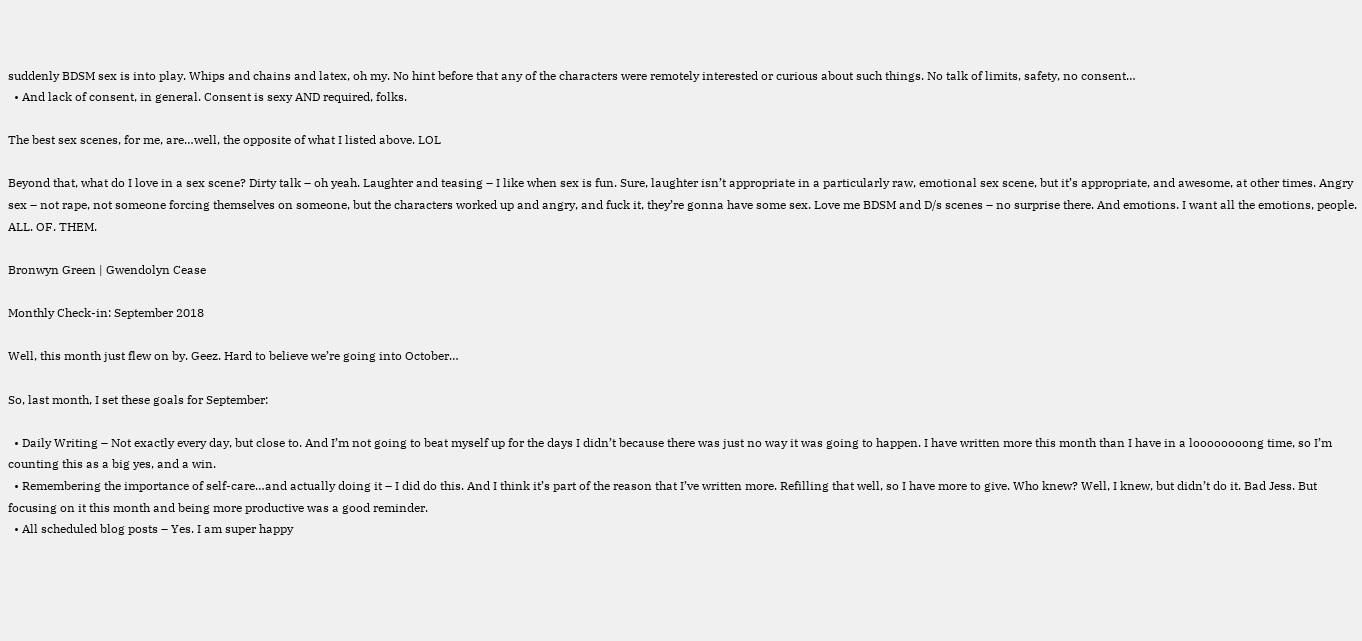suddenly BDSM sex is into play. Whips and chains and latex, oh my. No hint before that any of the characters were remotely interested or curious about such things. No talk of limits, safety, no consent…
  • And lack of consent, in general. Consent is sexy AND required, folks.

The best sex scenes, for me, are…well, the opposite of what I listed above. LOL

Beyond that, what do I love in a sex scene? Dirty talk – oh yeah. Laughter and teasing – I like when sex is fun. Sure, laughter isn’t appropriate in a particularly raw, emotional sex scene, but it’s appropriate, and awesome, at other times. Angry sex – not rape, not someone forcing themselves on someone, but the characters worked up and angry, and fuck it, they’re gonna have some sex. Love me BDSM and D/s scenes – no surprise there. And emotions. I want all the emotions, people. ALL. OF. THEM.

Bronwyn Green | Gwendolyn Cease

Monthly Check-in: September 2018

Well, this month just flew on by. Geez. Hard to believe we’re going into October…

So, last month, I set these goals for September:

  • Daily Writing – Not exactly every day, but close to. And I’m not going to beat myself up for the days I didn’t because there was just no way it was going to happen. I have written more this month than I have in a loooooooong time, so I’m counting this as a big yes, and a win.
  • Remembering the importance of self-care…and actually doing it – I did do this. And I think it’s part of the reason that I’ve written more. Refilling that well, so I have more to give. Who knew? Well, I knew, but didn’t do it. Bad Jess. But focusing on it this month and being more productive was a good reminder.
  • All scheduled blog posts – Yes. I am super happy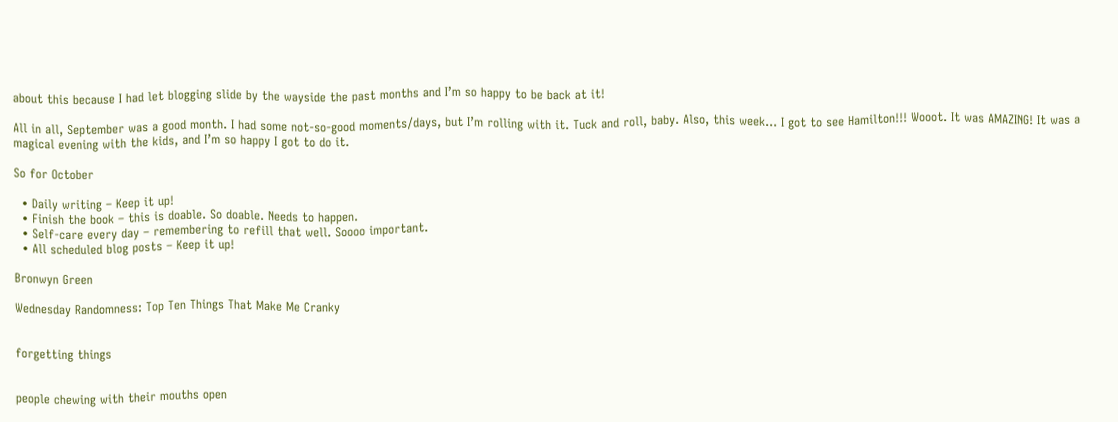about this because I had let blogging slide by the wayside the past months and I’m so happy to be back at it!

All in all, September was a good month. I had some not-so-good moments/days, but I’m rolling with it. Tuck and roll, baby. Also, this week… I got to see Hamilton!!! Wooot. It was AMAZING! It was a magical evening with the kids, and I’m so happy I got to do it.

So for October

  • Daily writing – Keep it up!
  • Finish the book – this is doable. So doable. Needs to happen.
  • Self-care every day – remembering to refill that well. Soooo important.
  • All scheduled blog posts – Keep it up!

Bronwyn Green

Wednesday Randomness: Top Ten Things That Make Me Cranky


forgetting things


people chewing with their mouths open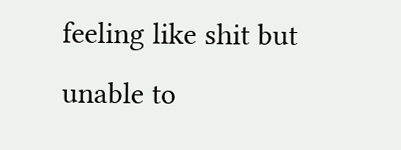feeling like shit but unable to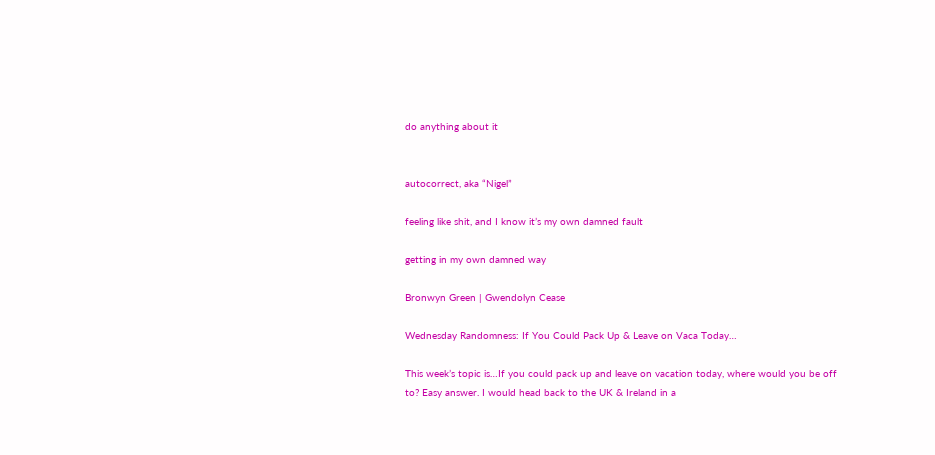do anything about it


autocorrect, aka “Nigel”

feeling like shit, and I know it’s my own damned fault

getting in my own damned way

Bronwyn Green | Gwendolyn Cease

Wednesday Randomness: If You Could Pack Up & Leave on Vaca Today…

This week’s topic is…If you could pack up and leave on vacation today, where would you be off to? Easy answer. I would head back to the UK & Ireland in a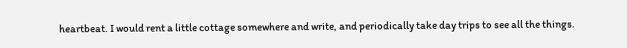heartbeat. I would rent a little cottage somewhere and write, and periodically take day trips to see all the things.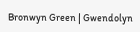Bronwyn Green | Gwendolyn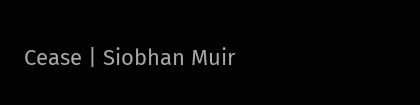Cease | Siobhan Muir